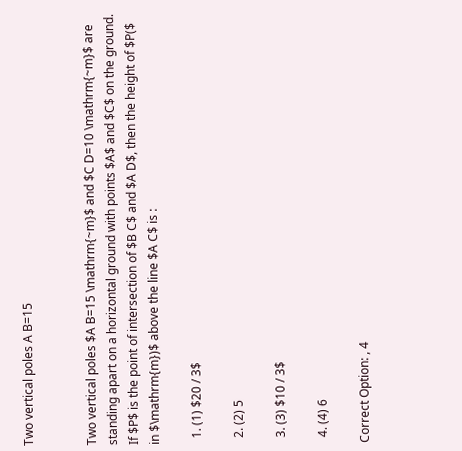Two vertical poles A B=15


Two vertical poles $A B=15 \mathrm{~m}$ and $C D=10 \mathrm{~m}$ are standing apart on a horizontal ground with points $A$ and $C$ on the ground. If $P$ is the point of intersection of $B C$ and $A D$, then the height of $P($ in $\mathrm{m})$ above the line $A C$ is :

  1. (1) $20 / 3$

  2. (2) 5

  3. (3) $10 / 3$

  4. (4) 6

Correct Option: , 4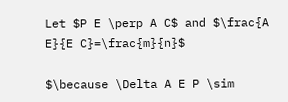Let $P E \perp A C$ and $\frac{A E}{E C}=\frac{m}{n}$

$\because \Delta A E P \sim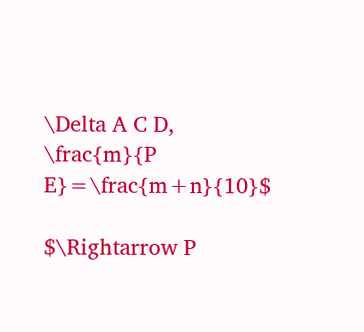\Delta A C D, \frac{m}{P E}=\frac{m+n}{10}$

$\Rightarrow P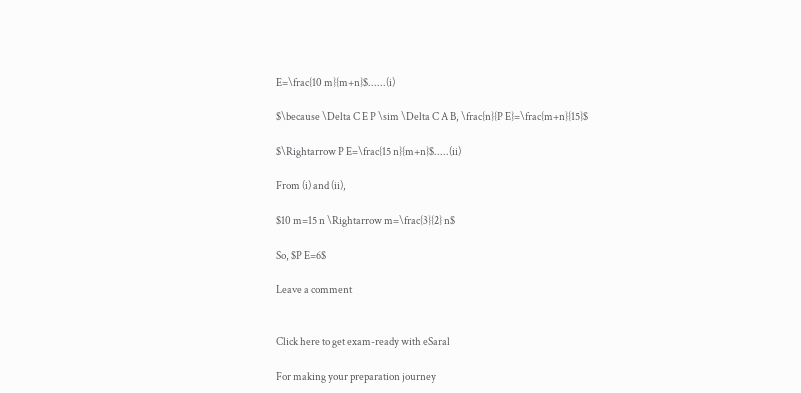E=\frac{10 m}{m+n}$......(i)

$\because \Delta C E P \sim \Delta C A B, \frac{n}{P E}=\frac{m+n}{15}$

$\Rightarrow P E=\frac{15 n}{m+n}$.....(ii)

From (i) and (ii),

$10 m=15 n \Rightarrow m=\frac{3}{2} n$

So, $P E=6$

Leave a comment


Click here to get exam-ready with eSaral

For making your preparation journey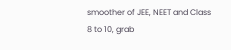smoother of JEE, NEET and Class 8 to 10, grab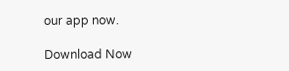our app now.

Download Now